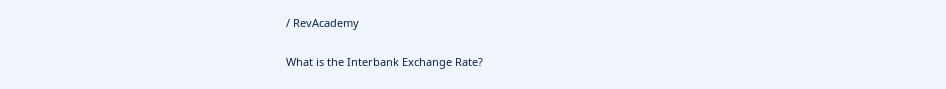/ RevAcademy

What is the Interbank Exchange Rate?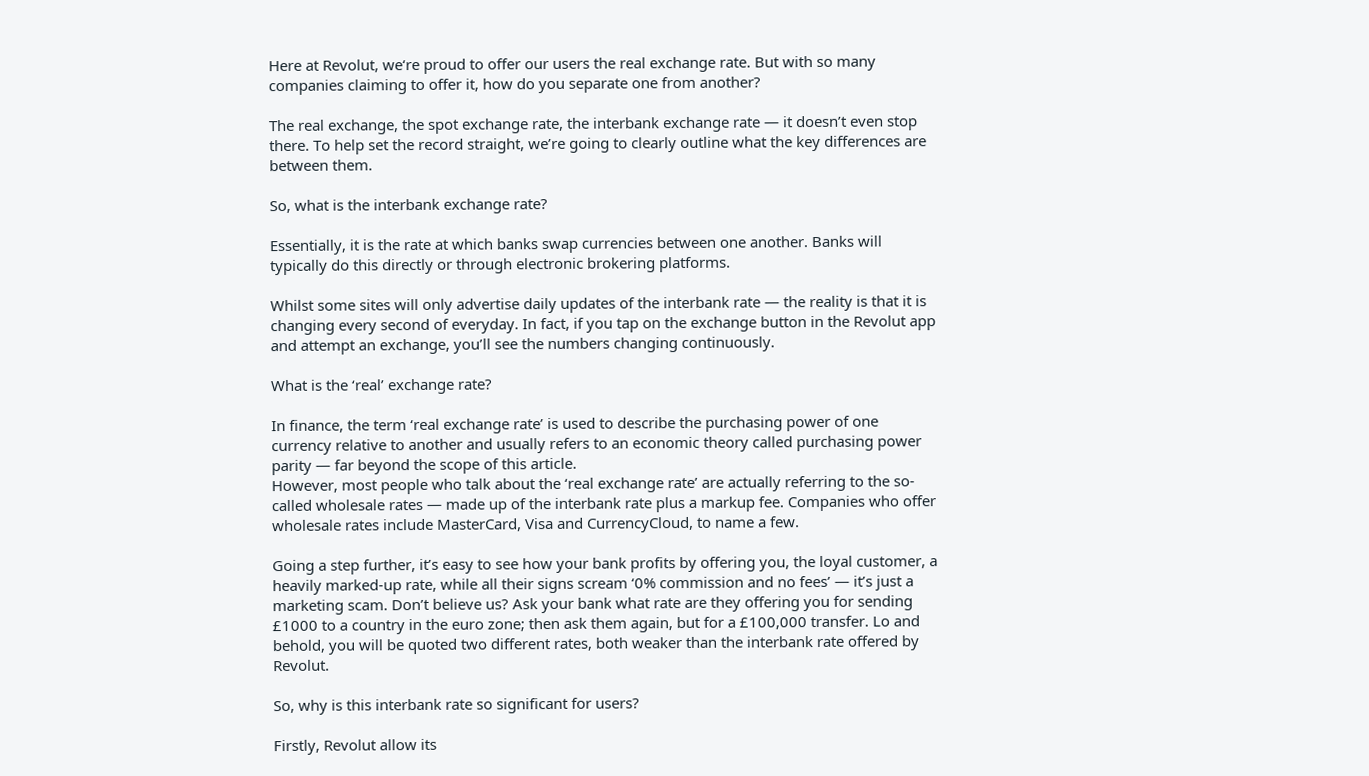Here at Revolut, we‘re proud to offer our users the real exchange rate. But with so many companies claiming to offer it, how do you separate one from another?

The real exchange, the spot exchange rate, the interbank exchange rate — it doesn’t even stop there. To help set the record straight, we’re going to clearly outline what the key differences are between them.

So, what is the interbank exchange rate?

Essentially, it is the rate at which banks swap currencies between one another. Banks will typically do this directly or through electronic brokering platforms.

Whilst some sites will only advertise daily updates of the interbank rate — the reality is that it is changing every second of everyday. In fact, if you tap on the exchange button in the Revolut app and attempt an exchange, you’ll see the numbers changing continuously.

What is the ‘real’ exchange rate?

In finance, the term ‘real exchange rate’ is used to describe the purchasing power of one currency relative to another and usually refers to an economic theory called purchasing power parity — far beyond the scope of this article.
However, most people who talk about the ‘real exchange rate’ are actually referring to the so-called wholesale rates — made up of the interbank rate plus a markup fee. Companies who offer wholesale rates include MasterCard, Visa and CurrencyCloud, to name a few.

Going a step further, it’s easy to see how your bank profits by offering you, the loyal customer, a heavily marked-up rate, while all their signs scream ‘0% commission and no fees’ — it’s just a marketing scam. Don’t believe us? Ask your bank what rate are they offering you for sending £1000 to a country in the euro zone; then ask them again, but for a £100,000 transfer. Lo and behold, you will be quoted two different rates, both weaker than the interbank rate offered by Revolut.

So, why is this interbank rate so significant for users?

Firstly, Revolut allow its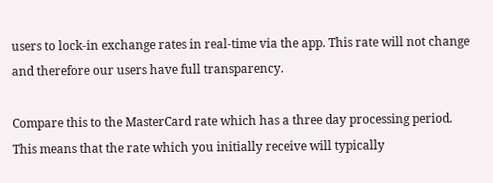users to lock-in exchange rates in real-time via the app. This rate will not change and therefore our users have full transparency.

Compare this to the MasterCard rate which has a three day processing period. This means that the rate which you initially receive will typically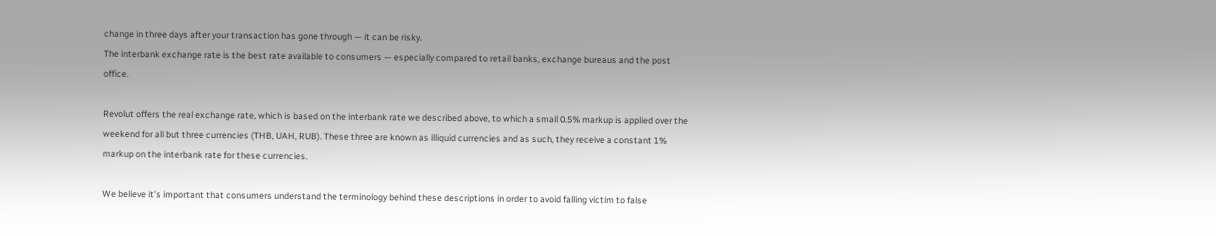change in three days after your transaction has gone through — it can be risky.
The interbank exchange rate is the best rate available to consumers — especially compared to retail banks, exchange bureaus and the post office.

Revolut offers the real exchange rate, which is based on the interbank rate we described above, to which a small 0.5% markup is applied over the weekend for all but three currencies (THB, UAH, RUB). These three are known as illiquid currencies and as such, they receive a constant 1% markup on the interbank rate for these currencies.

We believe it’s important that consumers understand the terminology behind these descriptions in order to avoid falling victim to false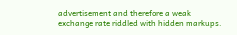advertisement and therefore a weak exchange rate riddled with hidden markups.